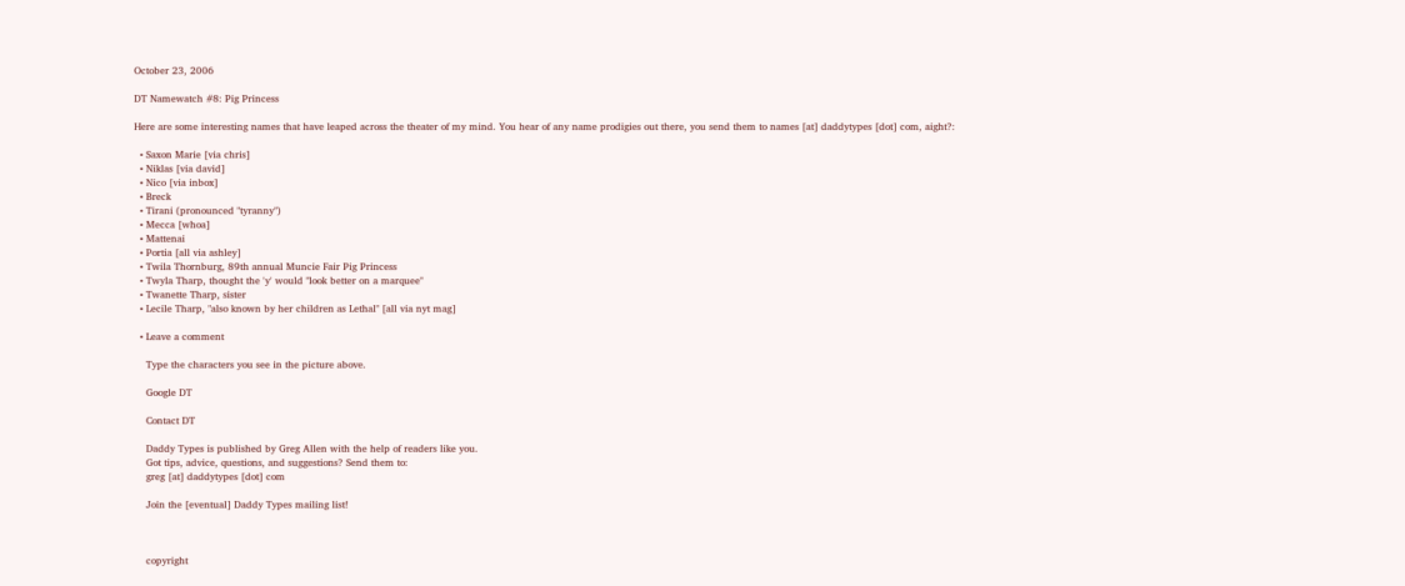October 23, 2006

DT Namewatch #8: Pig Princess

Here are some interesting names that have leaped across the theater of my mind. You hear of any name prodigies out there, you send them to names [at] daddytypes [dot] com, aight?:

  • Saxon Marie [via chris]
  • Niklas [via david]
  • Nico [via inbox]
  • Breck
  • Tirani (pronounced "tyranny")
  • Mecca [whoa]
  • Mattenai
  • Portia [all via ashley]
  • Twila Thornburg, 89th annual Muncie Fair Pig Princess
  • Twyla Tharp, thought the 'y' would "look better on a marquee"
  • Twanette Tharp, sister
  • Lecile Tharp, "also known by her children as Lethal" [all via nyt mag]

  • Leave a comment

    Type the characters you see in the picture above.

    Google DT

    Contact DT

    Daddy Types is published by Greg Allen with the help of readers like you.
    Got tips, advice, questions, and suggestions? Send them to:
    greg [at] daddytypes [dot] com

    Join the [eventual] Daddy Types mailing list!



    copyright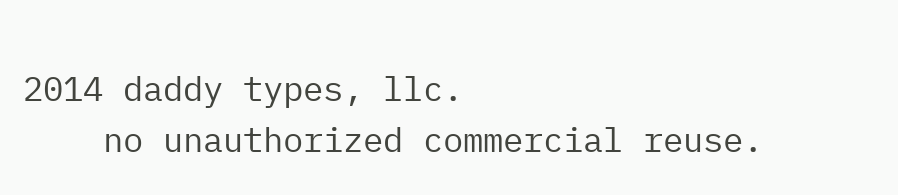2014 daddy types, llc.
    no unauthorized commercial reuse.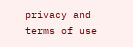privacy and terms of use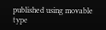published using movable type